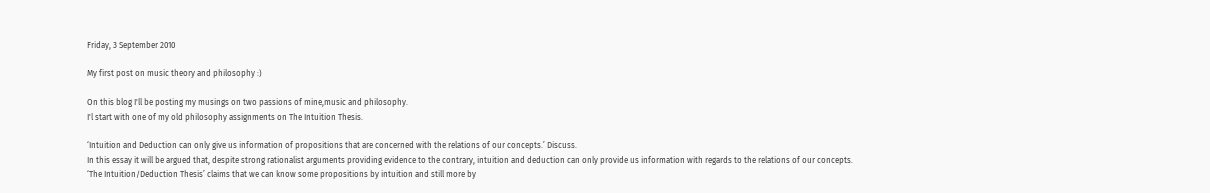Friday, 3 September 2010

My first post on music theory and philosophy :)

On this blog I'll be posting my musings on two passions of mine,music and philosophy.
I'l start with one of my old philosophy assignments on The Intuition Thesis.

‘Intuition and Deduction can only give us information of propositions that are concerned with the relations of our concepts.’ Discuss.
In this essay it will be argued that, despite strong rationalist arguments providing evidence to the contrary, intuition and deduction can only provide us information with regards to the relations of our concepts.
‘The Intuition/Deduction Thesis’ claims that we can know some propositions by intuition and still more by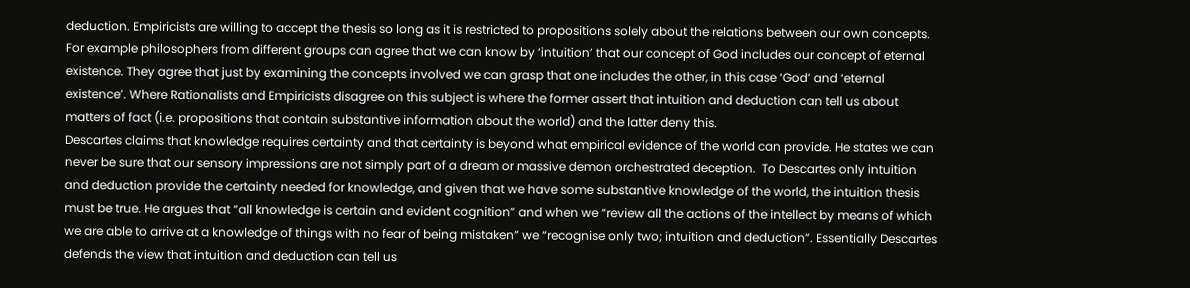deduction. Empiricists are willing to accept the thesis so long as it is restricted to propositions solely about the relations between our own concepts. For example philosophers from different groups can agree that we can know by ‘intuition’ that our concept of God includes our concept of eternal existence. They agree that just by examining the concepts involved we can grasp that one includes the other, in this case ‘God’ and ‘eternal existence’. Where Rationalists and Empiricists disagree on this subject is where the former assert that intuition and deduction can tell us about matters of fact (i.e. propositions that contain substantive information about the world) and the latter deny this.
Descartes claims that knowledge requires certainty and that certainty is beyond what empirical evidence of the world can provide. He states we can never be sure that our sensory impressions are not simply part of a dream or massive demon orchestrated deception.  To Descartes only intuition and deduction provide the certainty needed for knowledge, and given that we have some substantive knowledge of the world, the intuition thesis must be true. He argues that “all knowledge is certain and evident cognition” and when we “review all the actions of the intellect by means of which we are able to arrive at a knowledge of things with no fear of being mistaken” we “recognise only two; intuition and deduction”. Essentially Descartes defends the view that intuition and deduction can tell us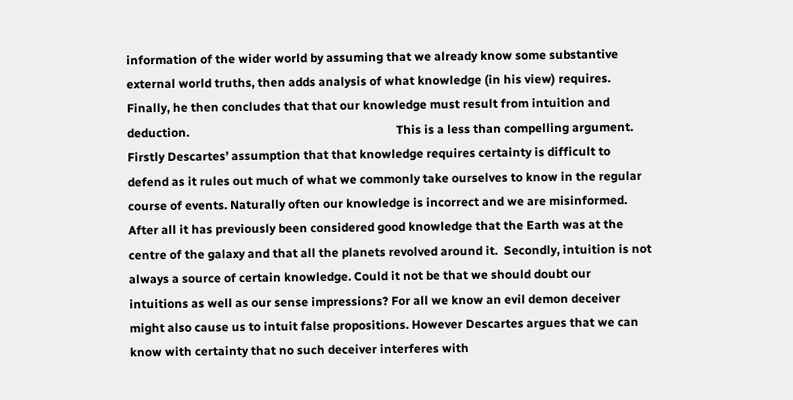information of the wider world by assuming that we already know some substantive external world truths, then adds analysis of what knowledge (in his view) requires. Finally, he then concludes that that our knowledge must result from intuition and deduction.                                                                     This is a less than compelling argument. Firstly Descartes’ assumption that that knowledge requires certainty is difficult to defend as it rules out much of what we commonly take ourselves to know in the regular course of events. Naturally often our knowledge is incorrect and we are misinformed. After all it has previously been considered good knowledge that the Earth was at the centre of the galaxy and that all the planets revolved around it.  Secondly, intuition is not always a source of certain knowledge. Could it not be that we should doubt our intuitions as well as our sense impressions? For all we know an evil demon deceiver might also cause us to intuit false propositions. However Descartes argues that we can know with certainty that no such deceiver interferes with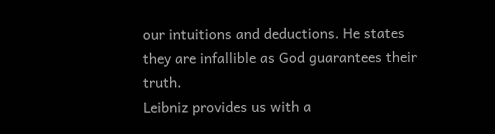our intuitions and deductions. He states they are infallible as God guarantees their truth.
Leibniz provides us with a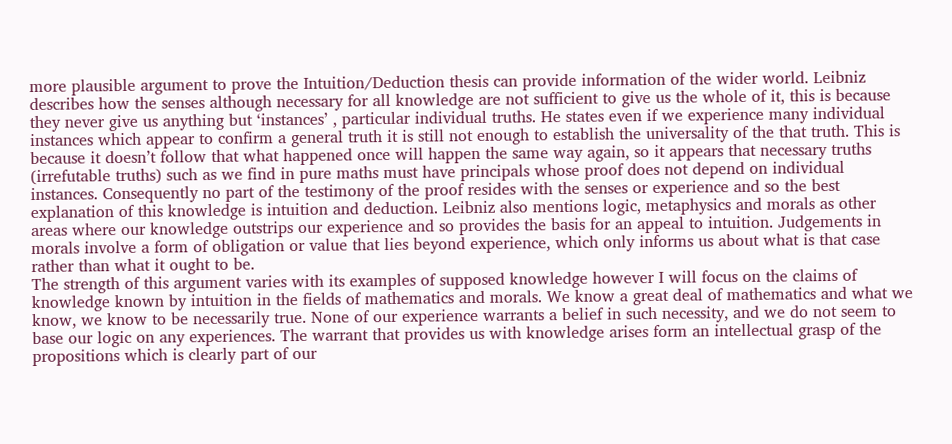more plausible argument to prove the Intuition/Deduction thesis can provide information of the wider world. Leibniz describes how the senses although necessary for all knowledge are not sufficient to give us the whole of it, this is because they never give us anything but ‘instances’ , particular individual truths. He states even if we experience many individual instances which appear to confirm a general truth it is still not enough to establish the universality of the that truth. This is because it doesn’t follow that what happened once will happen the same way again, so it appears that necessary truths (irrefutable truths) such as we find in pure maths must have principals whose proof does not depend on individual instances. Consequently no part of the testimony of the proof resides with the senses or experience and so the best explanation of this knowledge is intuition and deduction. Leibniz also mentions logic, metaphysics and morals as other areas where our knowledge outstrips our experience and so provides the basis for an appeal to intuition. Judgements in morals involve a form of obligation or value that lies beyond experience, which only informs us about what is that case rather than what it ought to be.
The strength of this argument varies with its examples of supposed knowledge however I will focus on the claims of knowledge known by intuition in the fields of mathematics and morals. We know a great deal of mathematics and what we know, we know to be necessarily true. None of our experience warrants a belief in such necessity, and we do not seem to base our logic on any experiences. The warrant that provides us with knowledge arises form an intellectual grasp of the propositions which is clearly part of our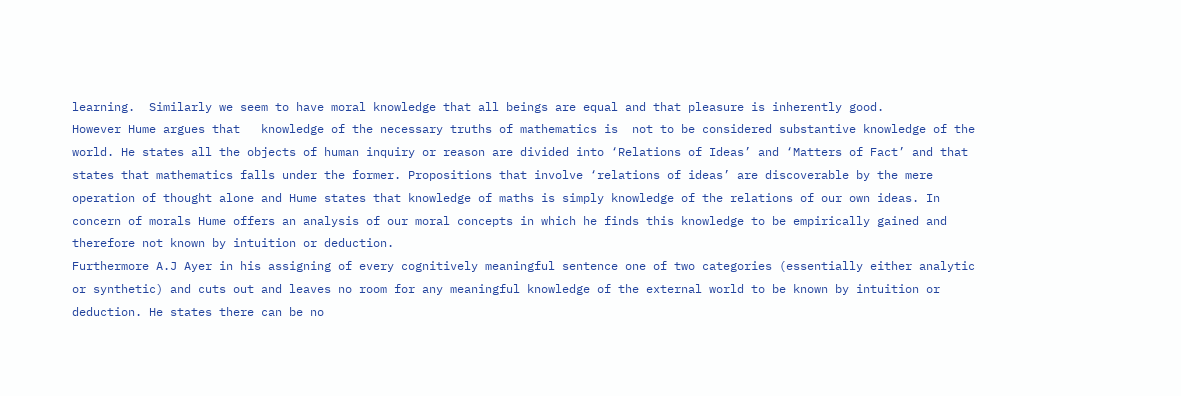learning.  Similarly we seem to have moral knowledge that all beings are equal and that pleasure is inherently good.                                                            However Hume argues that   knowledge of the necessary truths of mathematics is  not to be considered substantive knowledge of the world. He states all the objects of human inquiry or reason are divided into ‘Relations of Ideas’ and ‘Matters of Fact’ and that states that mathematics falls under the former. Propositions that involve ‘relations of ideas’ are discoverable by the mere operation of thought alone and Hume states that knowledge of maths is simply knowledge of the relations of our own ideas. In concern of morals Hume offers an analysis of our moral concepts in which he finds this knowledge to be empirically gained and therefore not known by intuition or deduction.                                                                                                                 Furthermore A.J Ayer in his assigning of every cognitively meaningful sentence one of two categories (essentially either analytic or synthetic) and cuts out and leaves no room for any meaningful knowledge of the external world to be known by intuition or deduction. He states there can be no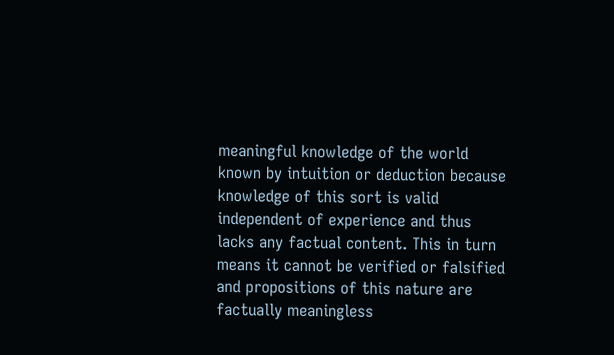meaningful knowledge of the world known by intuition or deduction because knowledge of this sort is valid independent of experience and thus lacks any factual content. This in turn means it cannot be verified or falsified and propositions of this nature are factually meaningless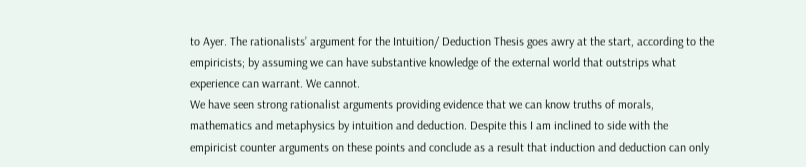to Ayer. The rationalists’ argument for the Intuition/ Deduction Thesis goes awry at the start, according to the empiricists; by assuming we can have substantive knowledge of the external world that outstrips what experience can warrant. We cannot.
We have seen strong rationalist arguments providing evidence that we can know truths of morals, mathematics and metaphysics by intuition and deduction. Despite this I am inclined to side with the empiricist counter arguments on these points and conclude as a result that induction and deduction can only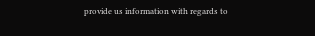provide us information with regards to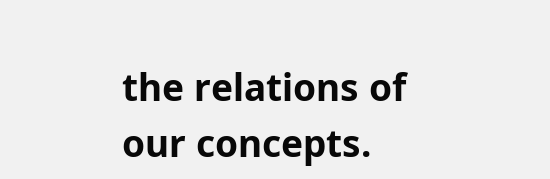the relations of our concepts.